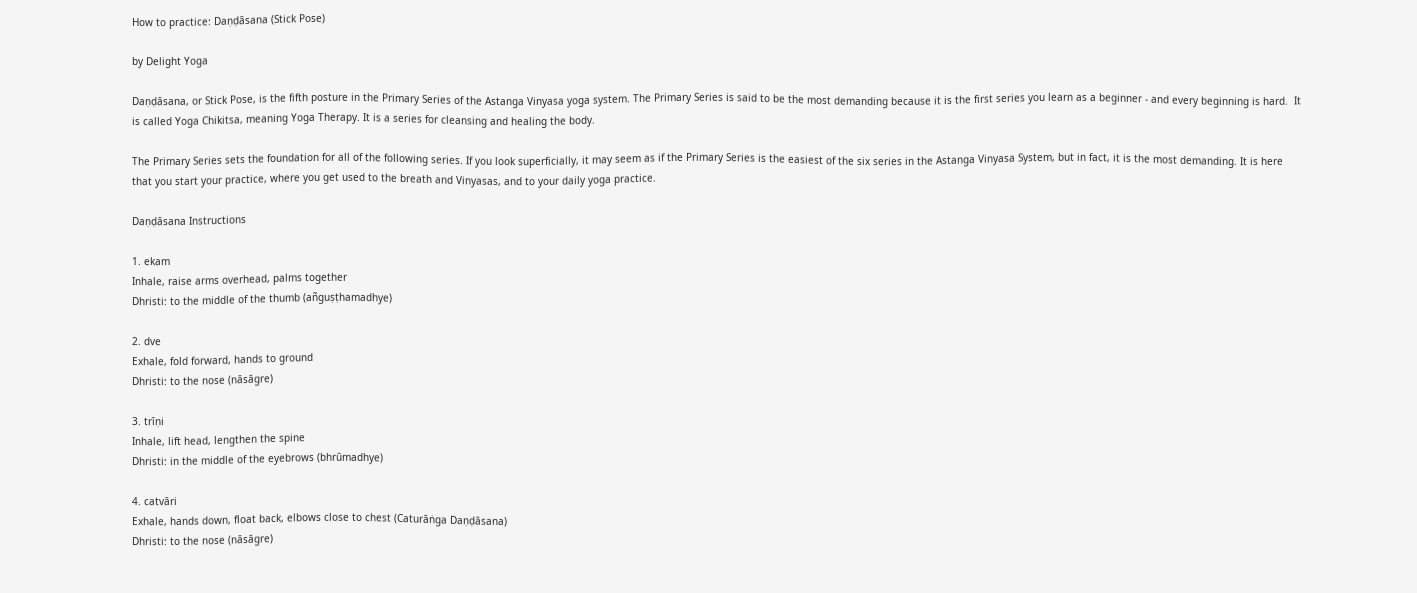How to practice: Daṇḍāsana (Stick Pose)

by Delight Yoga

Daṇḍāsana, or Stick Pose, is the fifth posture in the Primary Series of the Astanga Vinyasa yoga system. The Primary Series is said to be the most demanding because it is the first series you learn as a beginner - and every beginning is hard.  It is called Yoga Chikitsa, meaning Yoga Therapy. It is a series for cleansing and healing the body.

The Primary Series sets the foundation for all of the following series. If you look superficially, it may seem as if the Primary Series is the easiest of the six series in the Astanga Vinyasa System, but in fact, it is the most demanding. It is here that you start your practice, where you get used to the breath and Vinyasas, and to your daily yoga practice.

Daṇḍāsana Instructions

1. ekam
Inhale, raise arms overhead, palms together
Dhristi: to the middle of the thumb (añguṣṭhamadhye)

2. dve
Exhale, fold forward, hands to ground
Dhristi: to the nose (nāsāgre)

3. trīṇi
Inhale, lift head, lengthen the spine
Dhristi: in the middle of the eyebrows (bhrūmadhye)

4. catvāri
Exhale, hands down, float back, elbows close to chest (Caturāṅga Daṇḍāsana)
Dhristi: to the nose (nāsāgre)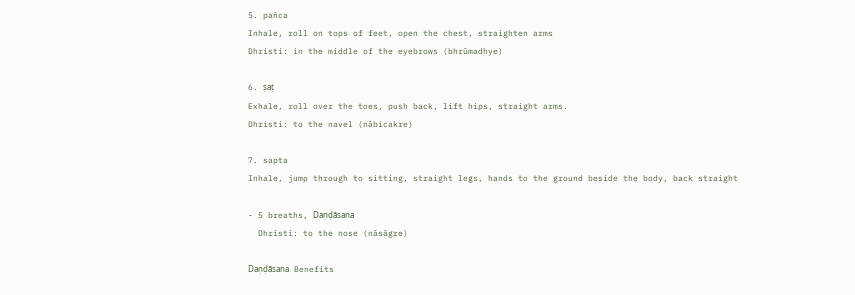5. pañca
Inhale, roll on tops of feet, open the chest, straighten arms
Dhristi: in the middle of the eyebrows (bhrūmadhye)

6. ṣaṭ
Exhale, roll over the toes, push back, lift hips, straight arms.
Dhristi: to the navel (nābicakre)

7. sapta
Inhale, jump through to sitting, straight legs, hands to the ground beside the body, back straight

- 5 breaths, Daṇḍāsana
  Dhristi: to the nose (nāsāgre)

Daṇḍāsana Benefits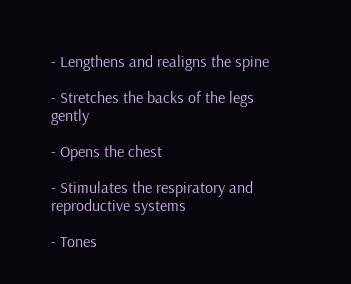- Lengthens and realigns the spine

- Stretches the backs of the legs gently

- Opens the chest

- Stimulates the respiratory and reproductive systems

- Tones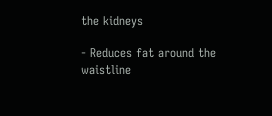the kidneys

- Reduces fat around the waistline